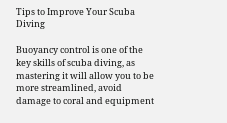Tips to Improve Your Scuba Diving

Buoyancy control is one of the key skills of scuba diving, as mastering it will allow you to be more streamlined, avoid damage to coral and equipment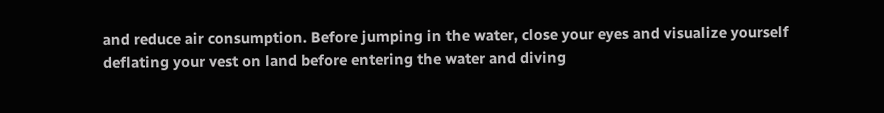and reduce air consumption. Before jumping in the water, close your eyes and visualize yourself deflating your vest on land before entering the water and diving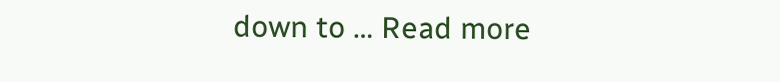down to … Read more